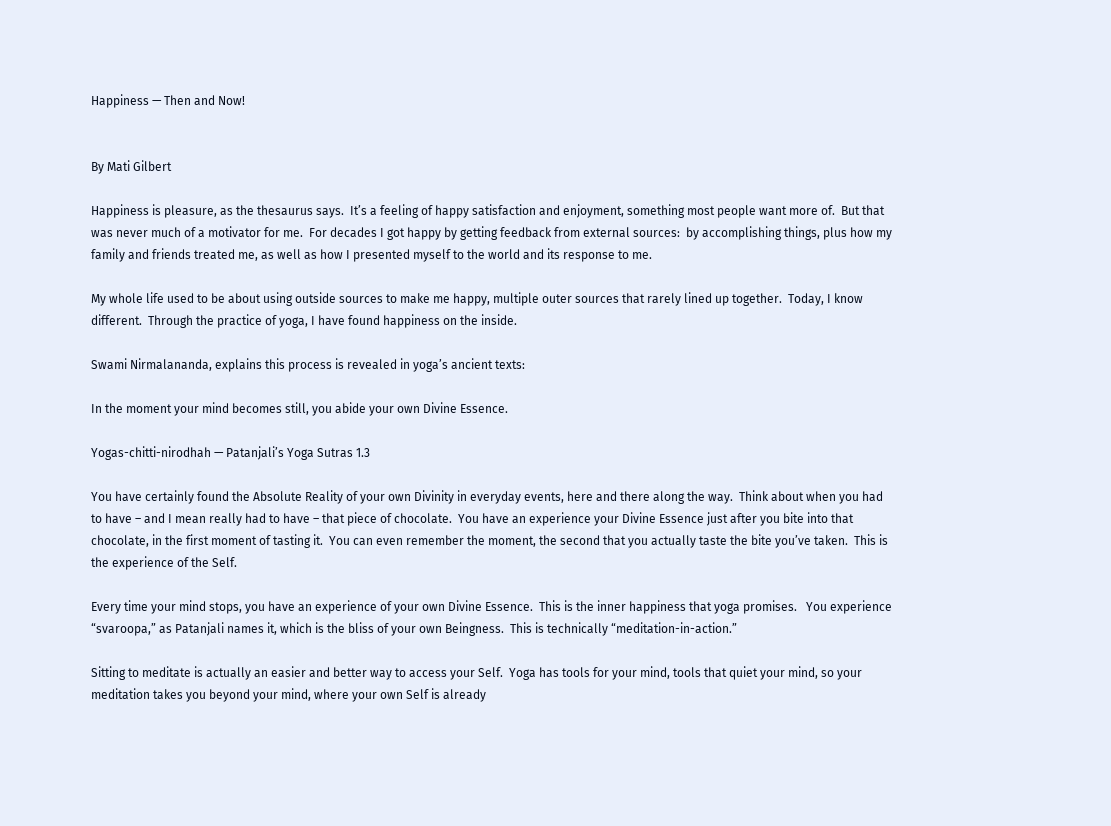Happiness — Then and Now!


By Mati Gilbert

Happiness is pleasure, as the thesaurus says.  It’s a feeling of happy satisfaction and enjoyment, something most people want more of.  But that was never much of a motivator for me.  For decades I got happy by getting feedback from external sources:  by accomplishing things, plus how my family and friends treated me, as well as how I presented myself to the world and its response to me.

My whole life used to be about using outside sources to make me happy, multiple outer sources that rarely lined up together.  Today, I know different.  Through the practice of yoga, I have found happiness on the inside.

Swami Nirmalananda, explains this process is revealed in yoga’s ancient texts:

In the moment your mind becomes still, you abide your own Divine Essence.

Yogas-chitti-nirodhah — Patanjali’s Yoga Sutras 1.3

You have certainly found the Absolute Reality of your own Divinity in everyday events, here and there along the way.  Think about when you had to have – and I mean really had to have – that piece of chocolate.  You have an experience your Divine Essence just after you bite into that chocolate, in the first moment of tasting it.  You can even remember the moment, the second that you actually taste the bite you’ve taken.  This is the experience of the Self.

Every time your mind stops, you have an experience of your own Divine Essence.  This is the inner happiness that yoga promises.   You experience “svaroopa,” as Patanjali names it, which is the bliss of your own Beingness.  This is technically “meditation-in-action.”

Sitting to meditate is actually an easier and better way to access your Self.  Yoga has tools for your mind, tools that quiet your mind, so your meditation takes you beyond your mind, where your own Self is already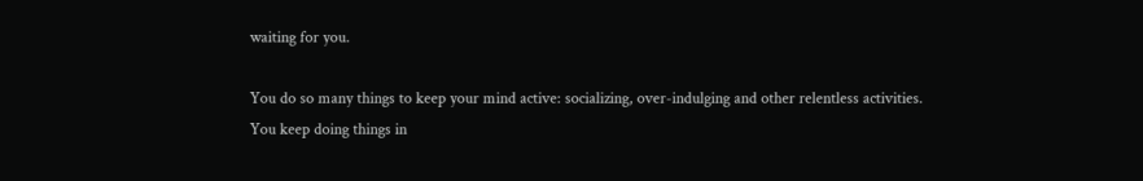waiting for you.

You do so many things to keep your mind active: socializing, over-indulging and other relentless activities.  You keep doing things in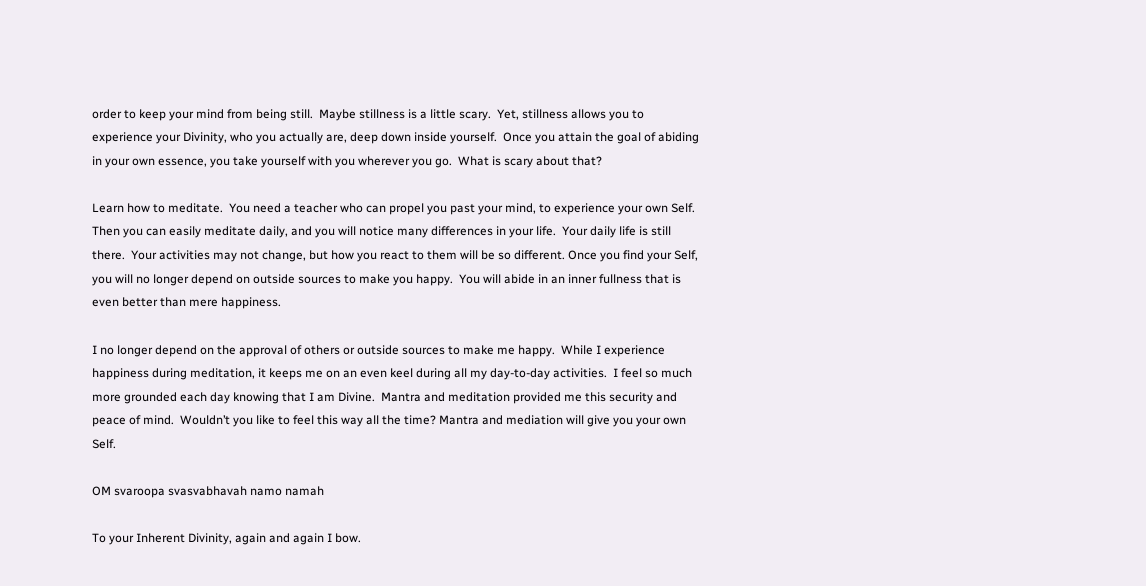order to keep your mind from being still.  Maybe stillness is a little scary.  Yet, stillness allows you to experience your Divinity, who you actually are, deep down inside yourself.  Once you attain the goal of abiding in your own essence, you take yourself with you wherever you go.  What is scary about that?

Learn how to meditate.  You need a teacher who can propel you past your mind, to experience your own Self.  Then you can easily meditate daily, and you will notice many differences in your life.  Your daily life is still there.  Your activities may not change, but how you react to them will be so different. Once you find your Self, you will no longer depend on outside sources to make you happy.  You will abide in an inner fullness that is even better than mere happiness.

I no longer depend on the approval of others or outside sources to make me happy.  While I experience happiness during meditation, it keeps me on an even keel during all my day-to-day activities.  I feel so much more grounded each day knowing that I am Divine.  Mantra and meditation provided me this security and peace of mind.  Wouldn’t you like to feel this way all the time? Mantra and mediation will give you your own Self.

OM svaroopa svasvabhavah namo namah

To your Inherent Divinity, again and again I bow.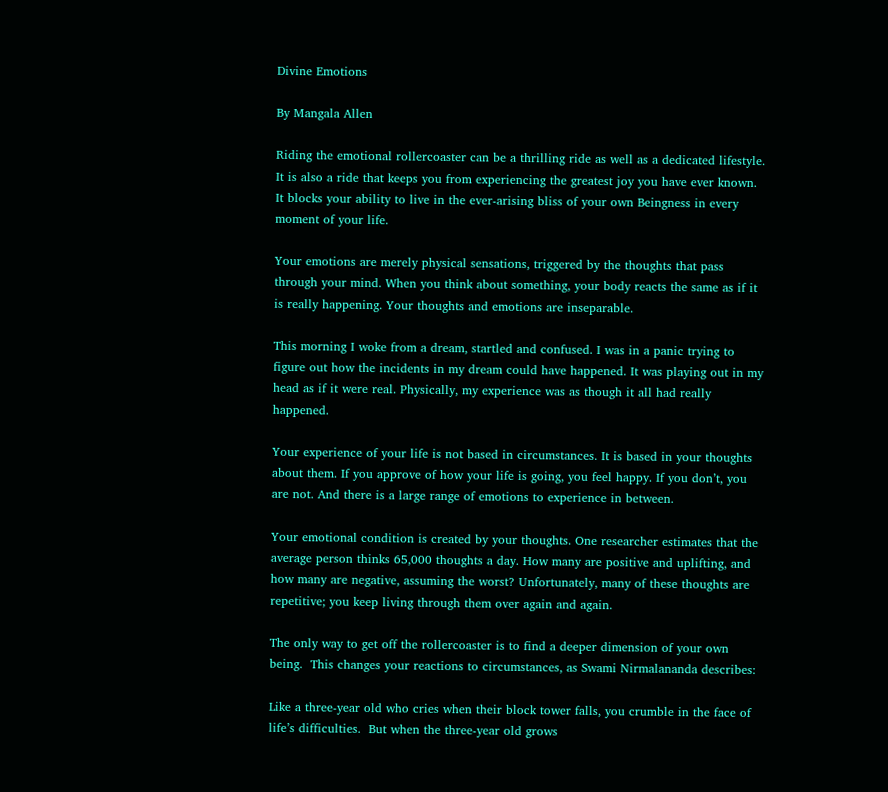Divine Emotions

By Mangala Allen

Riding the emotional rollercoaster can be a thrilling ride as well as a dedicated lifestyle. It is also a ride that keeps you from experiencing the greatest joy you have ever known.  It blocks your ability to live in the ever-arising bliss of your own Beingness in every moment of your life.

Your emotions are merely physical sensations, triggered by the thoughts that pass through your mind. When you think about something, your body reacts the same as if it is really happening. Your thoughts and emotions are inseparable.

This morning I woke from a dream, startled and confused. I was in a panic trying to figure out how the incidents in my dream could have happened. It was playing out in my head as if it were real. Physically, my experience was as though it all had really happened.

Your experience of your life is not based in circumstances. It is based in your thoughts about them. If you approve of how your life is going, you feel happy. If you don’t, you are not. And there is a large range of emotions to experience in between.

Your emotional condition is created by your thoughts. One researcher estimates that the average person thinks 65,000 thoughts a day. How many are positive and uplifting, and how many are negative, assuming the worst? Unfortunately, many of these thoughts are repetitive; you keep living through them over again and again.

The only way to get off the rollercoaster is to find a deeper dimension of your own being.  This changes your reactions to circumstances, as Swami Nirmalananda describes:

Like a three-year old who cries when their block tower falls, you crumble in the face of life’s difficulties.  But when the three-year old grows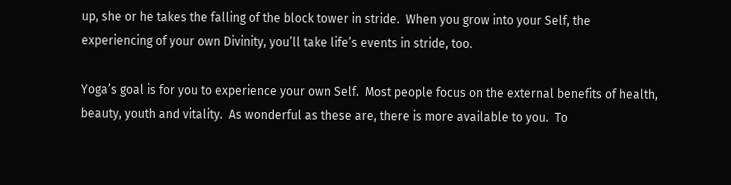up, she or he takes the falling of the block tower in stride.  When you grow into your Self, the experiencing of your own Divinity, you’ll take life’s events in stride, too.

Yoga’s goal is for you to experience your own Self.  Most people focus on the external benefits of health, beauty, youth and vitality.  As wonderful as these are, there is more available to you.  To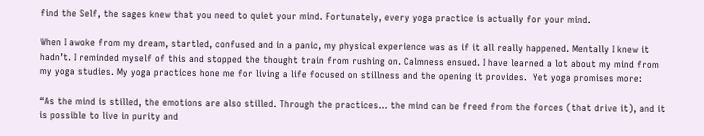find the Self, the sages knew that you need to quiet your mind. Fortunately, every yoga practice is actually for your mind.

When I awoke from my dream, startled, confused and in a panic, my physical experience was as if it all really happened. Mentally I knew it hadn’t. I reminded myself of this and stopped the thought train from rushing on. Calmness ensued. I have learned a lot about my mind from my yoga studies. My yoga practices hone me for living a life focused on stillness and the opening it provides.  Yet yoga promises more:

“As the mind is stilled, the emotions are also stilled. Through the practices… the mind can be freed from the forces (that drive it), and it is possible to live in purity and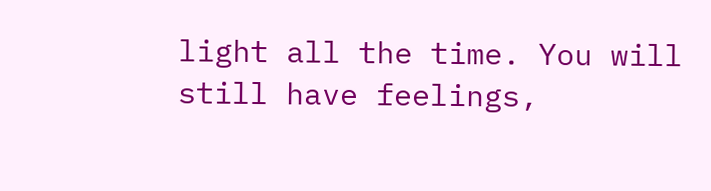light all the time. You will still have feelings,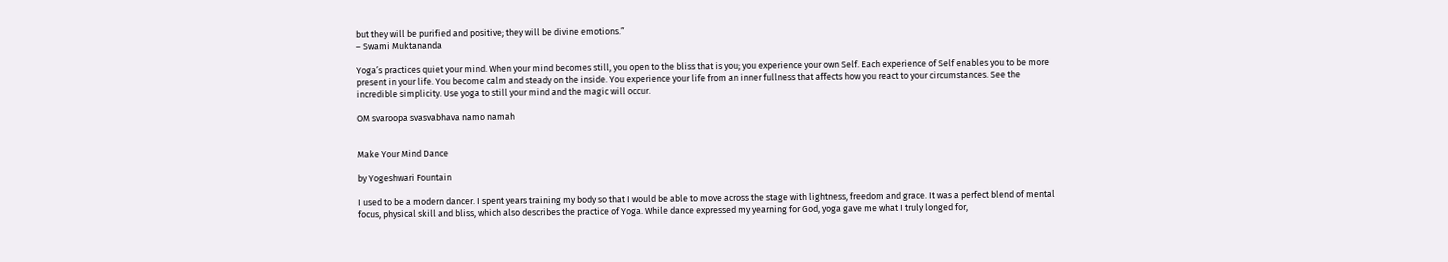but they will be purified and positive; they will be divine emotions.”
– Swami Muktananda

Yoga’s practices quiet your mind. When your mind becomes still, you open to the bliss that is you; you experience your own Self. Each experience of Self enables you to be more present in your life. You become calm and steady on the inside. You experience your life from an inner fullness that affects how you react to your circumstances. See the incredible simplicity. Use yoga to still your mind and the magic will occur.

OM svaroopa svasvabhava namo namah


Make Your Mind Dance

by Yogeshwari Fountain

I used to be a modern dancer. I spent years training my body so that I would be able to move across the stage with lightness, freedom and grace. It was a perfect blend of mental focus, physical skill and bliss, which also describes the practice of Yoga. While dance expressed my yearning for God, yoga gave me what I truly longed for,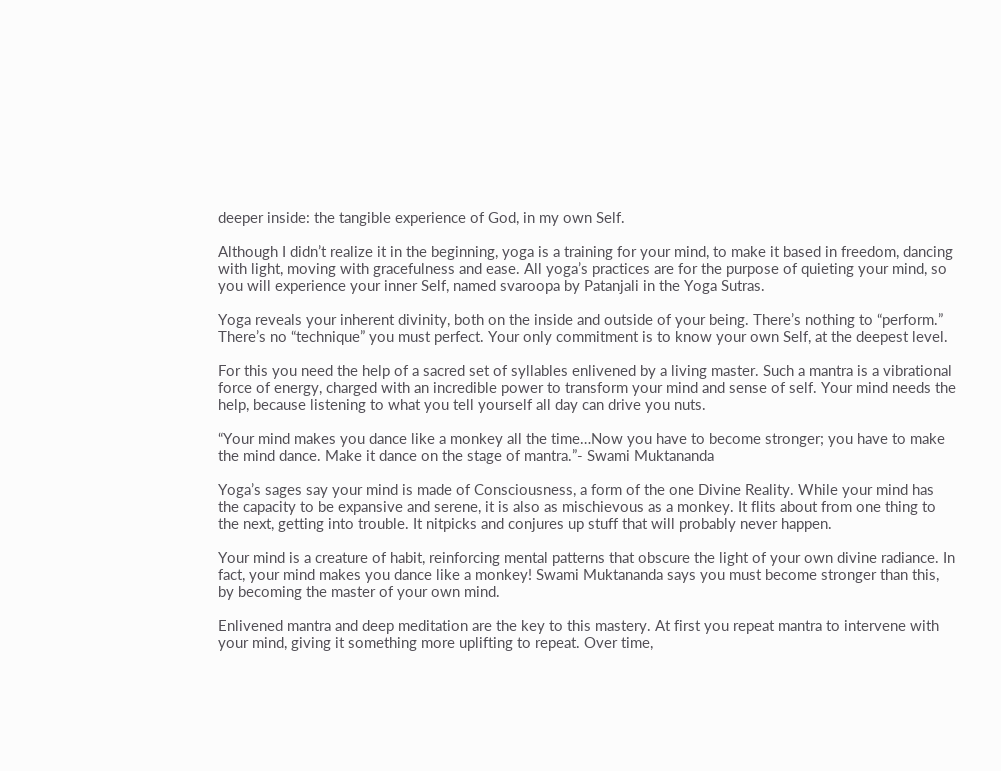deeper inside: the tangible experience of God, in my own Self.

Although I didn’t realize it in the beginning, yoga is a training for your mind, to make it based in freedom, dancing with light, moving with gracefulness and ease. All yoga’s practices are for the purpose of quieting your mind, so you will experience your inner Self, named svaroopa by Patanjali in the Yoga Sutras.

Yoga reveals your inherent divinity, both on the inside and outside of your being. There’s nothing to “perform.” There’s no “technique” you must perfect. Your only commitment is to know your own Self, at the deepest level.

For this you need the help of a sacred set of syllables enlivened by a living master. Such a mantra is a vibrational force of energy, charged with an incredible power to transform your mind and sense of self. Your mind needs the help, because listening to what you tell yourself all day can drive you nuts.

“Your mind makes you dance like a monkey all the time…Now you have to become stronger; you have to make the mind dance. Make it dance on the stage of mantra.”- Swami Muktananda

Yoga’s sages say your mind is made of Consciousness, a form of the one Divine Reality. While your mind has the capacity to be expansive and serene, it is also as mischievous as a monkey. It flits about from one thing to the next, getting into trouble. It nitpicks and conjures up stuff that will probably never happen.

Your mind is a creature of habit, reinforcing mental patterns that obscure the light of your own divine radiance. In fact, your mind makes you dance like a monkey! Swami Muktananda says you must become stronger than this, by becoming the master of your own mind.

Enlivened mantra and deep meditation are the key to this mastery. At first you repeat mantra to intervene with your mind, giving it something more uplifting to repeat. Over time,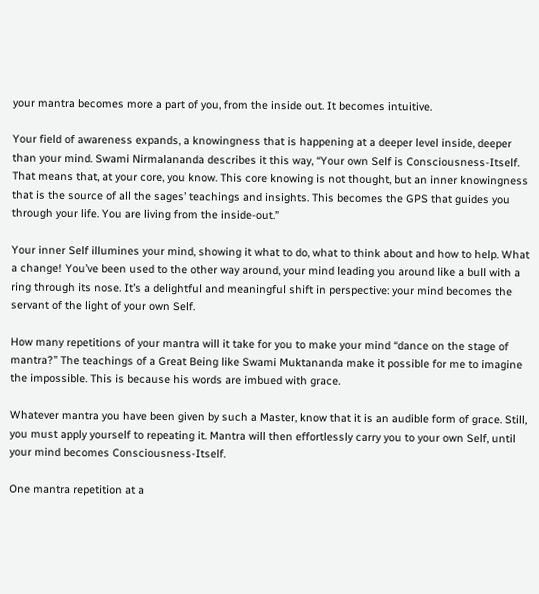your mantra becomes more a part of you, from the inside out. It becomes intuitive.

Your field of awareness expands, a knowingness that is happening at a deeper level inside, deeper than your mind. Swami Nirmalananda describes it this way, “Your own Self is Consciousness-Itself. That means that, at your core, you know. This core knowing is not thought, but an inner knowingness that is the source of all the sages’ teachings and insights. This becomes the GPS that guides you through your life. You are living from the inside-out.”

Your inner Self illumines your mind, showing it what to do, what to think about and how to help. What a change! You’ve been used to the other way around, your mind leading you around like a bull with a ring through its nose. It’s a delightful and meaningful shift in perspective: your mind becomes the servant of the light of your own Self.

How many repetitions of your mantra will it take for you to make your mind “dance on the stage of mantra?” The teachings of a Great Being like Swami Muktananda make it possible for me to imagine the impossible. This is because his words are imbued with grace.

Whatever mantra you have been given by such a Master, know that it is an audible form of grace. Still, you must apply yourself to repeating it. Mantra will then effortlessly carry you to your own Self, until your mind becomes Consciousness-Itself.

One mantra repetition at a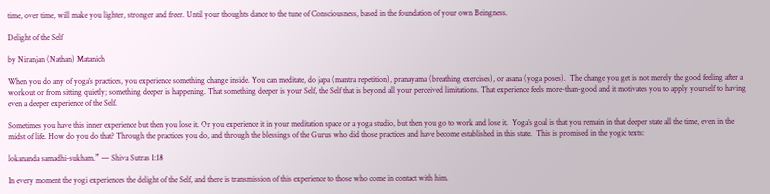time, over time, will make you lighter, stronger and freer. Until your thoughts dance to the tune of Consciousness, based in the foundation of your own Beingness.

Delight of the Self

by Niranjan (Nathan) Matanich

When you do any of yoga’s practices, you experience something change inside. You can meditate, do japa (mantra repetition), pranayama (breathing exercises), or asana (yoga poses).  The change you get is not merely the good feeling after a workout or from sitting quietly; something deeper is happening. That something deeper is your Self, the Self that is beyond all your perceived limitations. That experience feels more-than-good and it motivates you to apply yourself to having even a deeper experience of the Self.

Sometimes you have this inner experience but then you lose it. Or you experience it in your meditation space or a yoga studio, but then you go to work and lose it.  Yoga’s goal is that you remain in that deeper state all the time, even in the midst of life. How do you do that? Through the practices you do, and through the blessings of the Gurus who did those practices and have become established in this state.  This is promised in the yogic texts:

lokananda samadhi-sukham.” — Shiva Sutras 1:18

In every moment the yogi experiences the delight of the Self, and there is transmission of this experience to those who come in contact with him.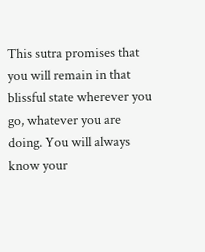This sutra promises that you will remain in that blissful state wherever you go, whatever you are doing. You will always know your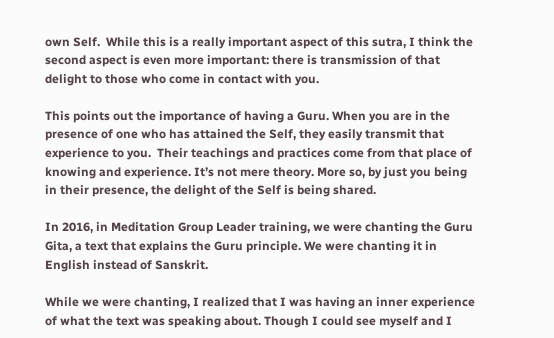own Self.  While this is a really important aspect of this sutra, I think the second aspect is even more important: there is transmission of that delight to those who come in contact with you.

This points out the importance of having a Guru. When you are in the presence of one who has attained the Self, they easily transmit that experience to you.  Their teachings and practices come from that place of knowing and experience. It’s not mere theory. More so, by just you being in their presence, the delight of the Self is being shared.

In 2016, in Meditation Group Leader training, we were chanting the Guru Gita, a text that explains the Guru principle. We were chanting it in English instead of Sanskrit.

While we were chanting, I realized that I was having an inner experience of what the text was speaking about. Though I could see myself and I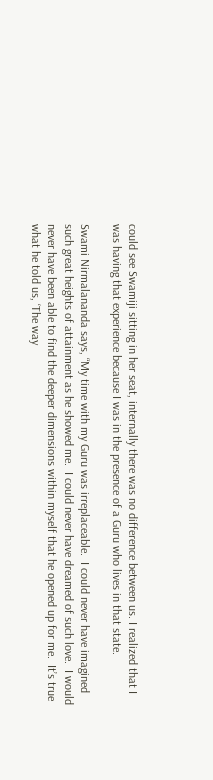could see Swamiji sitting in her seat, internally there was no difference between us. I realized that I was having that experience because I was in the presence of a Guru who lives in that state.

Swami Nirmalananda says, “My time with my Guru was irreplaceable.  I could never have imagined such great heights of attainment as he showed me.  I could never have dreamed of such love.  I would never have been able to find the deeper dimensions within myself that he opened up for me.  It’s true what he told us, ‘The way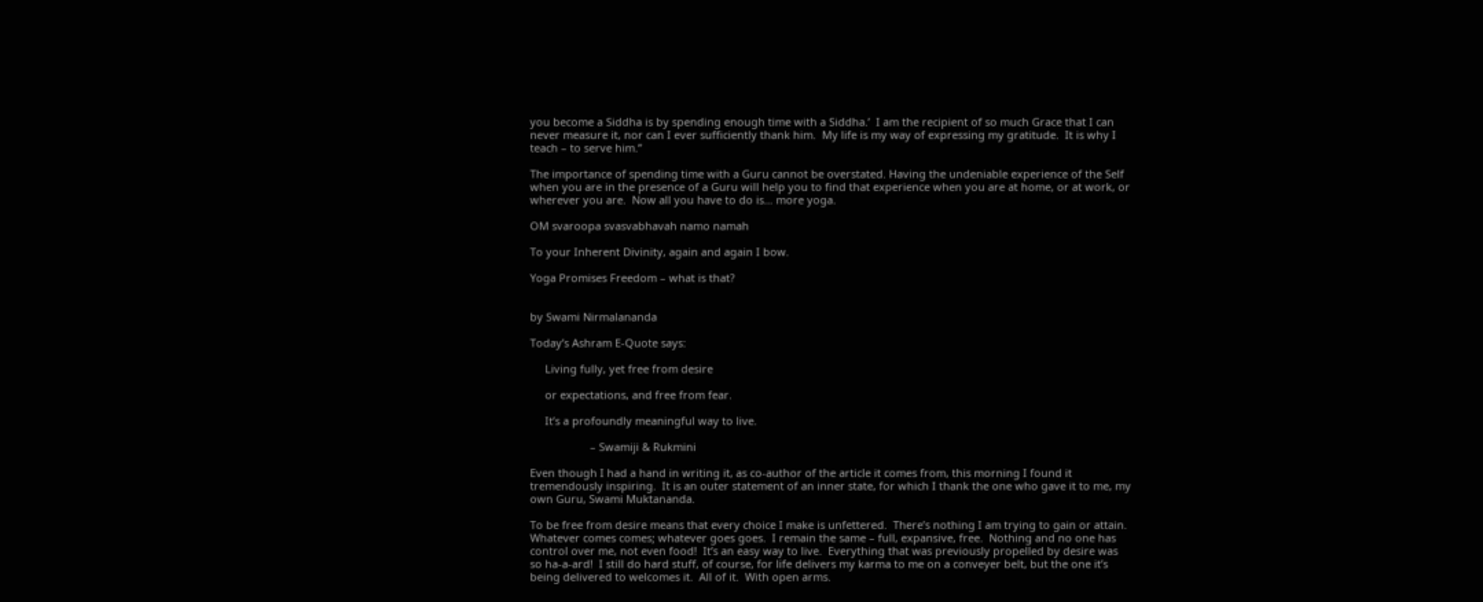you become a Siddha is by spending enough time with a Siddha.’  I am the recipient of so much Grace that I can never measure it, nor can I ever sufficiently thank him.  My life is my way of expressing my gratitude.  It is why I teach – to serve him.”

The importance of spending time with a Guru cannot be overstated. Having the undeniable experience of the Self when you are in the presence of a Guru will help you to find that experience when you are at home, or at work, or wherever you are.  Now all you have to do is… more yoga.

OM svaroopa svasvabhavah namo namah

To your Inherent Divinity, again and again I bow.

Yoga Promises Freedom – what is that?


by Swami Nirmalananda

Today’s Ashram E-Quote says:

     Living fully, yet free from desire

     or expectations, and free from fear.

     It’s a profoundly meaningful way to live.

                    – Swamiji & Rukmini

Even though I had a hand in writing it, as co-author of the article it comes from, this morning I found it tremendously inspiring.  It is an outer statement of an inner state, for which I thank the one who gave it to me, my own Guru, Swami Muktananda.

To be free from desire means that every choice I make is unfettered.  There’s nothing I am trying to gain or attain.  Whatever comes comes; whatever goes goes.  I remain the same – full, expansive, free.  Nothing and no one has control over me, not even food!  It’s an easy way to live.  Everything that was previously propelled by desire was so ha-a-ard!  I still do hard stuff, of course, for life delivers my karma to me on a conveyer belt, but the one it’s being delivered to welcomes it.  All of it.  With open arms.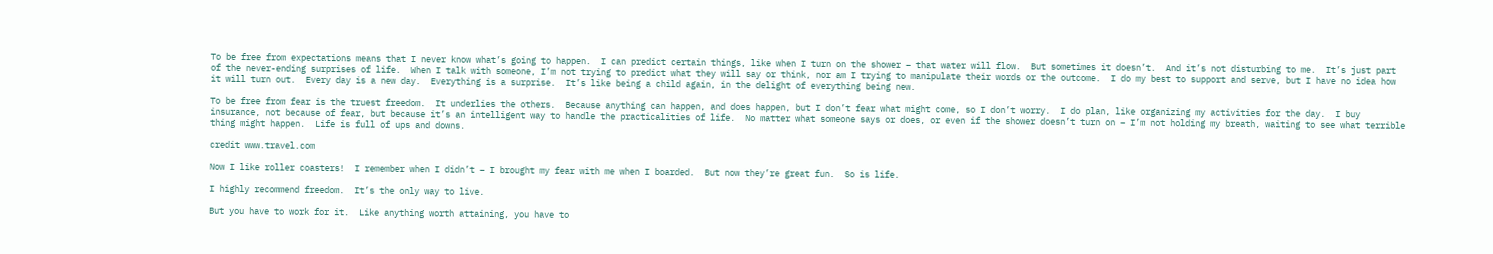To be free from expectations means that I never know what’s going to happen.  I can predict certain things, like when I turn on the shower – that water will flow.  But sometimes it doesn’t.  And it’s not disturbing to me.  It’s just part of the never-ending surprises of life.  When I talk with someone, I’m not trying to predict what they will say or think, nor am I trying to manipulate their words or the outcome.  I do my best to support and serve, but I have no idea how it will turn out.  Every day is a new day.  Everything is a surprise.  It’s like being a child again, in the delight of everything being new.

To be free from fear is the truest freedom.  It underlies the others.  Because anything can happen, and does happen, but I don’t fear what might come, so I don’t worry.  I do plan, like organizing my activities for the day.  I buy insurance, not because of fear, but because it’s an intelligent way to handle the practicalities of life.  No matter what someone says or does, or even if the shower doesn’t turn on – I’m not holding my breath, waiting to see what terrible thing might happen.  Life is full of ups and downs.

credit www.travel.com

Now I like roller coasters!  I remember when I didn’t – I brought my fear with me when I boarded.  But now they’re great fun.  So is life.

I highly recommend freedom.  It’s the only way to live.

But you have to work for it.  Like anything worth attaining, you have to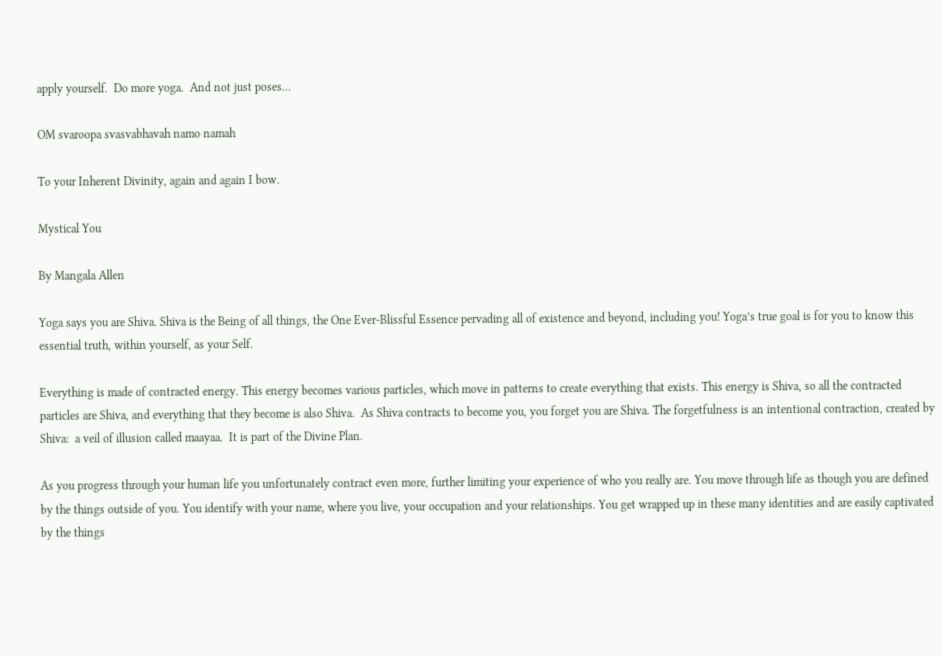apply yourself.  Do more yoga.  And not just poses…

OM svaroopa svasvabhavah namo namah

To your Inherent Divinity, again and again I bow.

Mystical You

By Mangala Allen

Yoga says you are Shiva. Shiva is the Being of all things, the One Ever-Blissful Essence pervading all of existence and beyond, including you! Yoga’s true goal is for you to know this essential truth, within yourself, as your Self.

Everything is made of contracted energy. This energy becomes various particles, which move in patterns to create everything that exists. This energy is Shiva, so all the contracted particles are Shiva, and everything that they become is also Shiva.  As Shiva contracts to become you, you forget you are Shiva. The forgetfulness is an intentional contraction, created by Shiva:  a veil of illusion called maayaa.  It is part of the Divine Plan.

As you progress through your human life you unfortunately contract even more, further limiting your experience of who you really are. You move through life as though you are defined by the things outside of you. You identify with your name, where you live, your occupation and your relationships. You get wrapped up in these many identities and are easily captivated by the things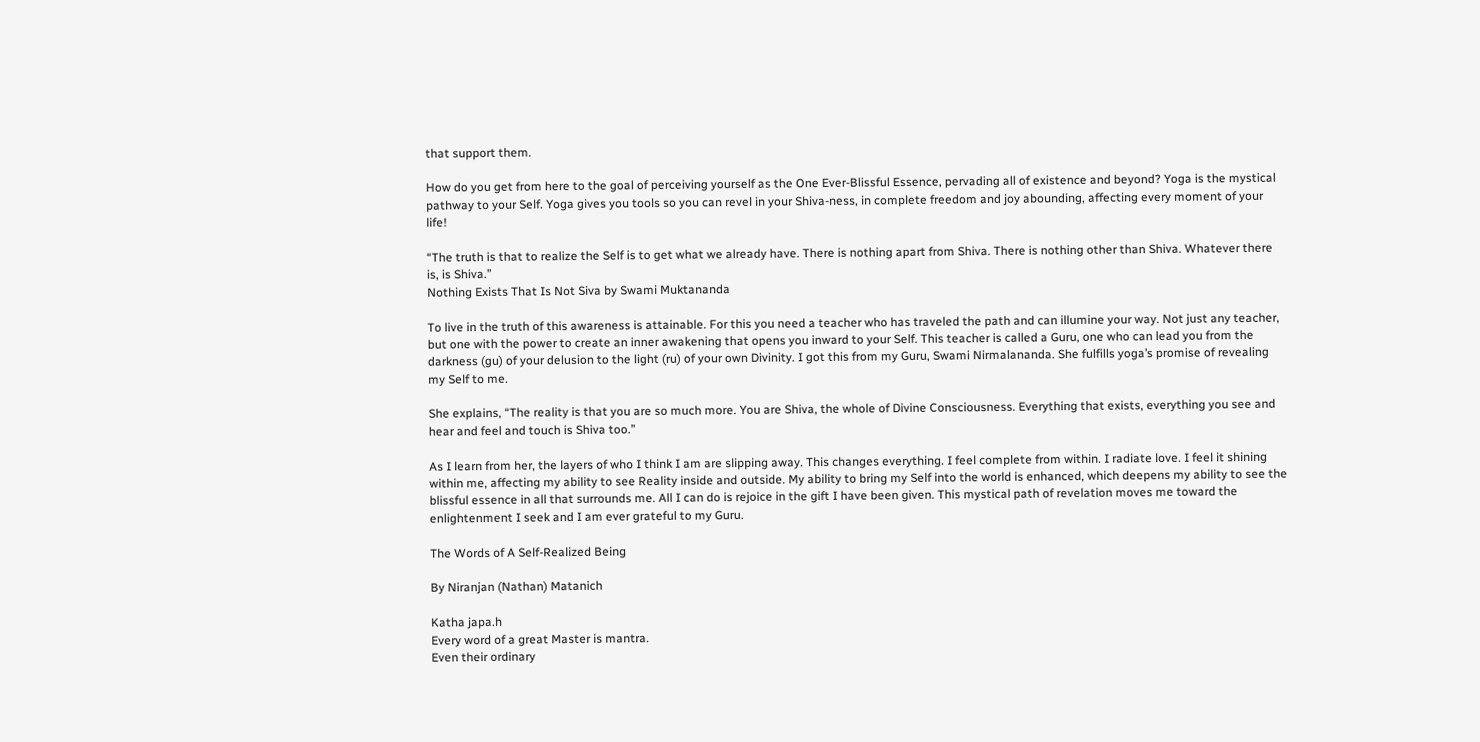that support them.

How do you get from here to the goal of perceiving yourself as the One Ever-Blissful Essence, pervading all of existence and beyond? Yoga is the mystical pathway to your Self. Yoga gives you tools so you can revel in your Shiva-ness, in complete freedom and joy abounding, affecting every moment of your life!

“The truth is that to realize the Self is to get what we already have. There is nothing apart from Shiva. There is nothing other than Shiva. Whatever there is, is Shiva.”
Nothing Exists That Is Not Siva by Swami Muktananda

To live in the truth of this awareness is attainable. For this you need a teacher who has traveled the path and can illumine your way. Not just any teacher, but one with the power to create an inner awakening that opens you inward to your Self. This teacher is called a Guru, one who can lead you from the darkness (gu) of your delusion to the light (ru) of your own Divinity. I got this from my Guru, Swami Nirmalananda. She fulfills yoga’s promise of revealing my Self to me.

She explains, “The reality is that you are so much more. You are Shiva, the whole of Divine Consciousness. Everything that exists, everything you see and hear and feel and touch is Shiva too.”

As I learn from her, the layers of who I think I am are slipping away. This changes everything. I feel complete from within. I radiate love. I feel it shining within me, affecting my ability to see Reality inside and outside. My ability to bring my Self into the world is enhanced, which deepens my ability to see the blissful essence in all that surrounds me. All I can do is rejoice in the gift I have been given. This mystical path of revelation moves me toward the enlightenment I seek and I am ever grateful to my Guru.

The Words of A Self-Realized Being

By Niranjan (Nathan) Matanich

Katha japa.h
Every word of a great Master is mantra.
Even their ordinary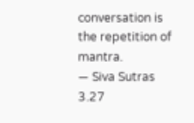conversation is the repetition of mantra.
— Siva Sutras 3.27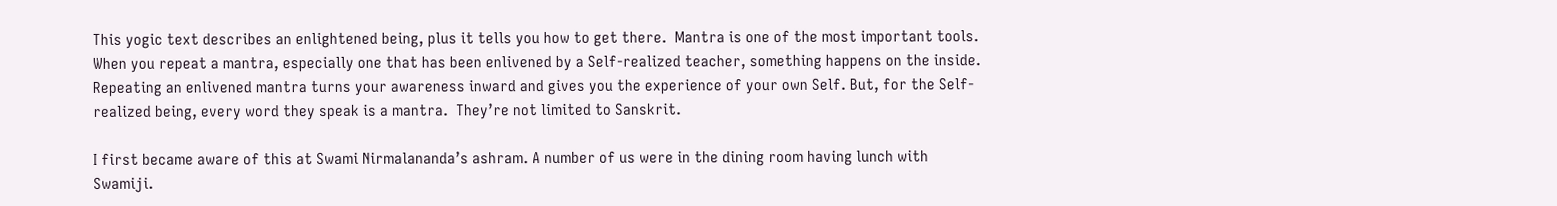This yogic text describes an enlightened being, plus it tells you how to get there.  Mantra is one of the most important tools.  When you repeat a mantra, especially one that has been enlivened by a Self-realized teacher, something happens on the inside. Repeating an enlivened mantra turns your awareness inward and gives you the experience of your own Self. But, for the Self-realized being, every word they speak is a mantra.  They’re not limited to Sanskrit.

I first became aware of this at Swami Nirmalananda’s ashram. A number of us were in the dining room having lunch with Swamiji.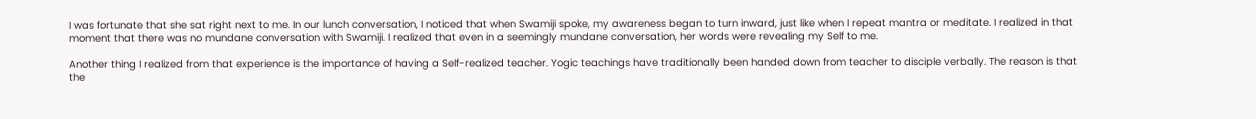I was fortunate that she sat right next to me. In our lunch conversation, I noticed that when Swamiji spoke, my awareness began to turn inward, just like when I repeat mantra or meditate. I realized in that moment that there was no mundane conversation with Swamiji. I realized that even in a seemingly mundane conversation, her words were revealing my Self to me.

Another thing I realized from that experience is the importance of having a Self-realized teacher. Yogic teachings have traditionally been handed down from teacher to disciple verbally. The reason is that the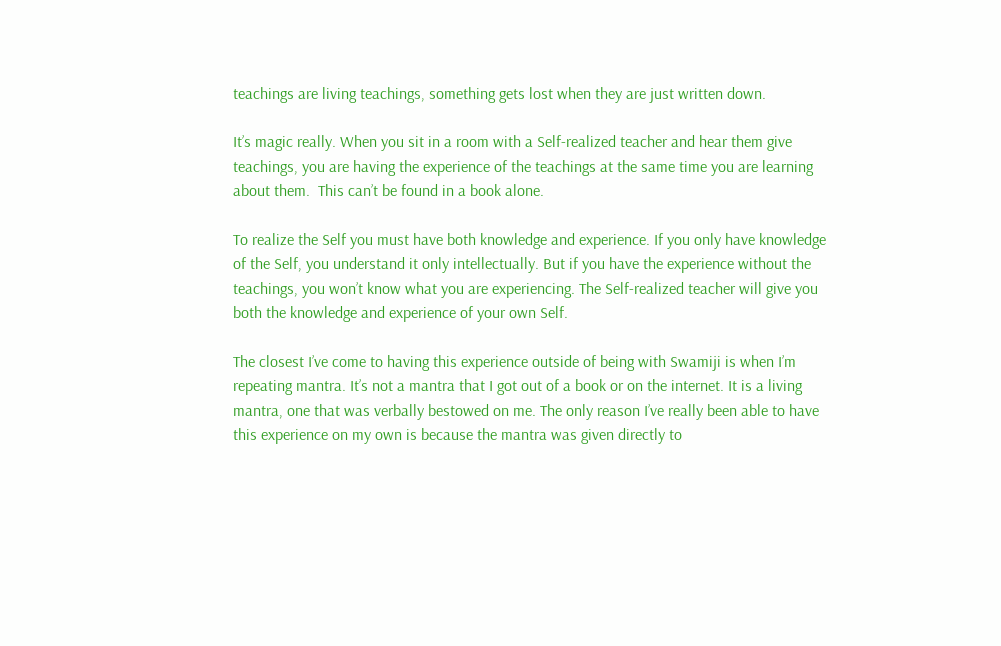teachings are living teachings, something gets lost when they are just written down.

It’s magic really. When you sit in a room with a Self-realized teacher and hear them give teachings, you are having the experience of the teachings at the same time you are learning about them.  This can’t be found in a book alone.

To realize the Self you must have both knowledge and experience. If you only have knowledge of the Self, you understand it only intellectually. But if you have the experience without the teachings, you won’t know what you are experiencing. The Self-realized teacher will give you both the knowledge and experience of your own Self.

The closest I’ve come to having this experience outside of being with Swamiji is when I’m repeating mantra. It’s not a mantra that I got out of a book or on the internet. It is a living mantra, one that was verbally bestowed on me. The only reason I’ve really been able to have this experience on my own is because the mantra was given directly to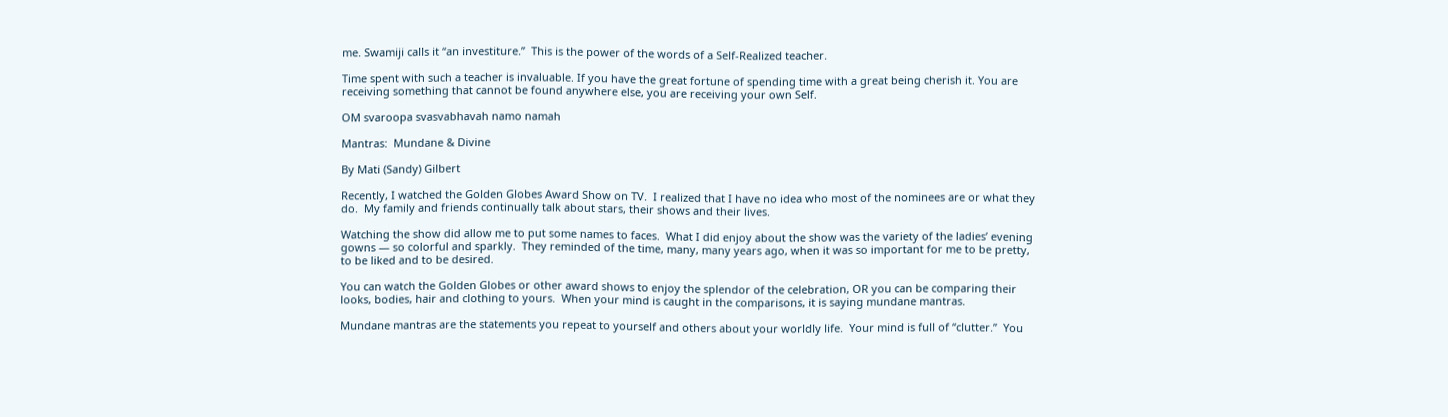me. Swamiji calls it “an investiture.”  This is the power of the words of a Self-Realized teacher.

Time spent with such a teacher is invaluable. If you have the great fortune of spending time with a great being cherish it. You are receiving something that cannot be found anywhere else, you are receiving your own Self.

OM svaroopa svasvabhavah namo namah

Mantras:  Mundane & Divine

By Mati (Sandy) Gilbert

Recently, I watched the Golden Globes Award Show on TV.  I realized that I have no idea who most of the nominees are or what they do.  My family and friends continually talk about stars, their shows and their lives.

Watching the show did allow me to put some names to faces.  What I did enjoy about the show was the variety of the ladies’ evening gowns — so colorful and sparkly.  They reminded of the time, many, many years ago, when it was so important for me to be pretty, to be liked and to be desired.

You can watch the Golden Globes or other award shows to enjoy the splendor of the celebration, OR you can be comparing their looks, bodies, hair and clothing to yours.  When your mind is caught in the comparisons, it is saying mundane mantras.

Mundane mantras are the statements you repeat to yourself and others about your worldly life.  Your mind is full of “clutter.”  You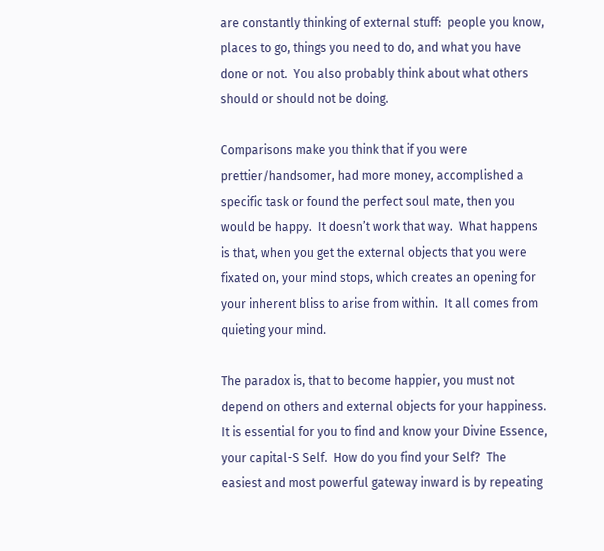are constantly thinking of external stuff:  people you know, places to go, things you need to do, and what you have done or not.  You also probably think about what others should or should not be doing.

Comparisons make you think that if you were prettier/handsomer, had more money, accomplished a specific task or found the perfect soul mate, then you would be happy.  It doesn’t work that way.  What happens is that, when you get the external objects that you were fixated on, your mind stops, which creates an opening for your inherent bliss to arise from within.  It all comes from quieting your mind.

The paradox is, that to become happier, you must not depend on others and external objects for your happiness.  It is essential for you to find and know your Divine Essence, your capital-S Self.  How do you find your Self?  The easiest and most powerful gateway inward is by repeating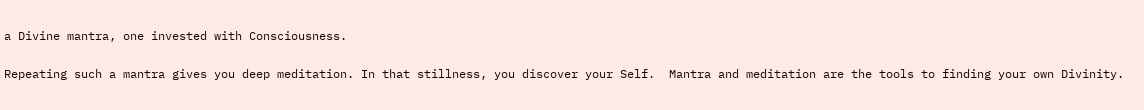a Divine mantra, one invested with Consciousness.

Repeating such a mantra gives you deep meditation. In that stillness, you discover your Self.  Mantra and meditation are the tools to finding your own Divinity.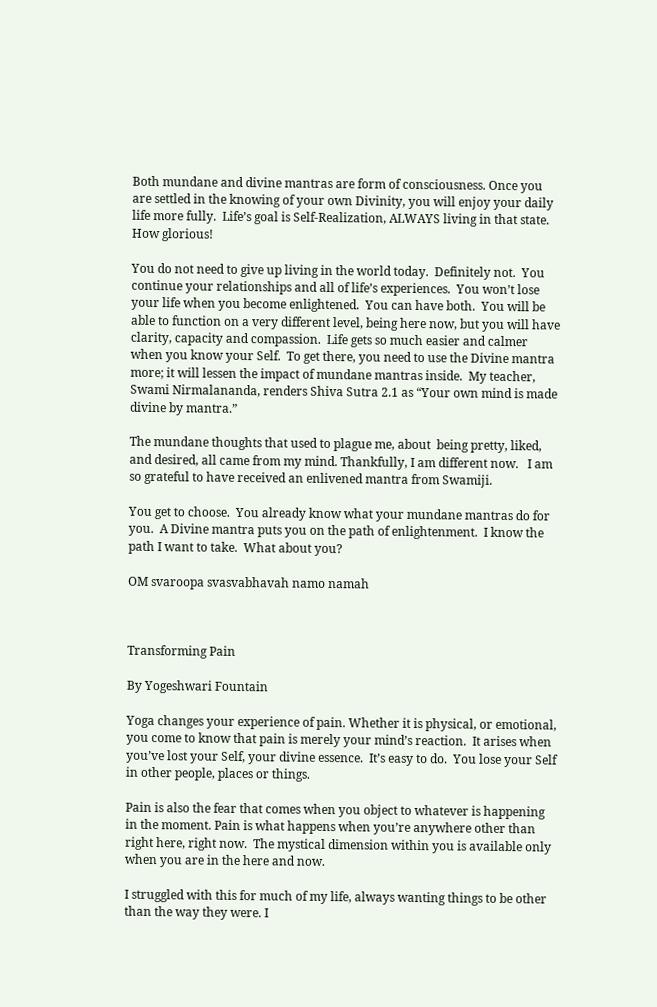Both mundane and divine mantras are form of consciousness. Once you are settled in the knowing of your own Divinity, you will enjoy your daily life more fully.  Life’s goal is Self-Realization, ALWAYS living in that state.  How glorious!

You do not need to give up living in the world today.  Definitely not.  You continue your relationships and all of life’s experiences.  You won’t lose your life when you become enlightened.  You can have both.  You will be able to function on a very different level, being here now, but you will have clarity, capacity and compassion.  Life gets so much easier and calmer when you know your Self.  To get there, you need to use the Divine mantra more; it will lessen the impact of mundane mantras inside.  My teacher, Swami Nirmalananda, renders Shiva Sutra 2.1 as “Your own mind is made divine by mantra.”

The mundane thoughts that used to plague me, about  being pretty, liked, and desired, all came from my mind. Thankfully, I am different now.   I am so grateful to have received an enlivened mantra from Swamiji.

You get to choose.  You already know what your mundane mantras do for you.  A Divine mantra puts you on the path of enlightenment.  I know the path I want to take.  What about you?

OM svaroopa svasvabhavah namo namah



Transforming Pain

By Yogeshwari Fountain

Yoga changes your experience of pain. Whether it is physical, or emotional, you come to know that pain is merely your mind’s reaction.  It arises when you’ve lost your Self, your divine essence.  It’s easy to do.  You lose your Self in other people, places or things.

Pain is also the fear that comes when you object to whatever is happening in the moment. Pain is what happens when you’re anywhere other than right here, right now.  The mystical dimension within you is available only when you are in the here and now.

I struggled with this for much of my life, always wanting things to be other than the way they were. I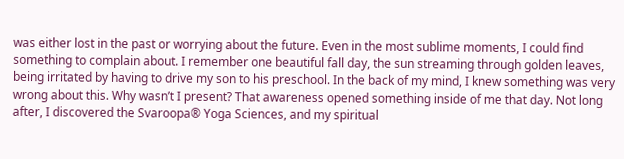was either lost in the past or worrying about the future. Even in the most sublime moments, I could find something to complain about. I remember one beautiful fall day, the sun streaming through golden leaves, being irritated by having to drive my son to his preschool. In the back of my mind, I knew something was very wrong about this. Why wasn’t I present? That awareness opened something inside of me that day. Not long after, I discovered the Svaroopa® Yoga Sciences, and my spiritual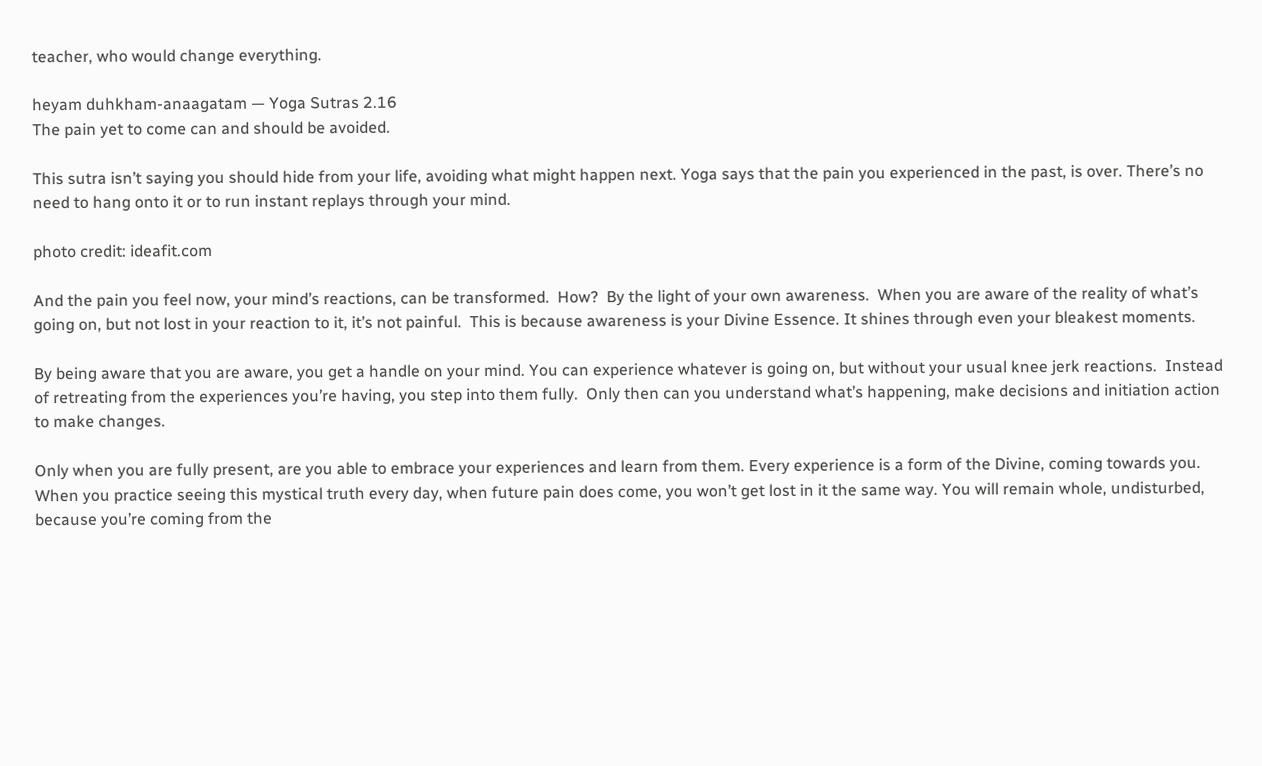teacher, who would change everything.

heyam duhkham-anaagatam — Yoga Sutras 2.16
The pain yet to come can and should be avoided.

This sutra isn’t saying you should hide from your life, avoiding what might happen next. Yoga says that the pain you experienced in the past, is over. There’s no need to hang onto it or to run instant replays through your mind.

photo credit: ideafit.com

And the pain you feel now, your mind’s reactions, can be transformed.  How?  By the light of your own awareness.  When you are aware of the reality of what’s going on, but not lost in your reaction to it, it’s not painful.  This is because awareness is your Divine Essence. It shines through even your bleakest moments.

By being aware that you are aware, you get a handle on your mind. You can experience whatever is going on, but without your usual knee jerk reactions.  Instead of retreating from the experiences you’re having, you step into them fully.  Only then can you understand what’s happening, make decisions and initiation action to make changes.

Only when you are fully present, are you able to embrace your experiences and learn from them. Every experience is a form of the Divine, coming towards you. When you practice seeing this mystical truth every day, when future pain does come, you won’t get lost in it the same way. You will remain whole, undisturbed, because you’re coming from the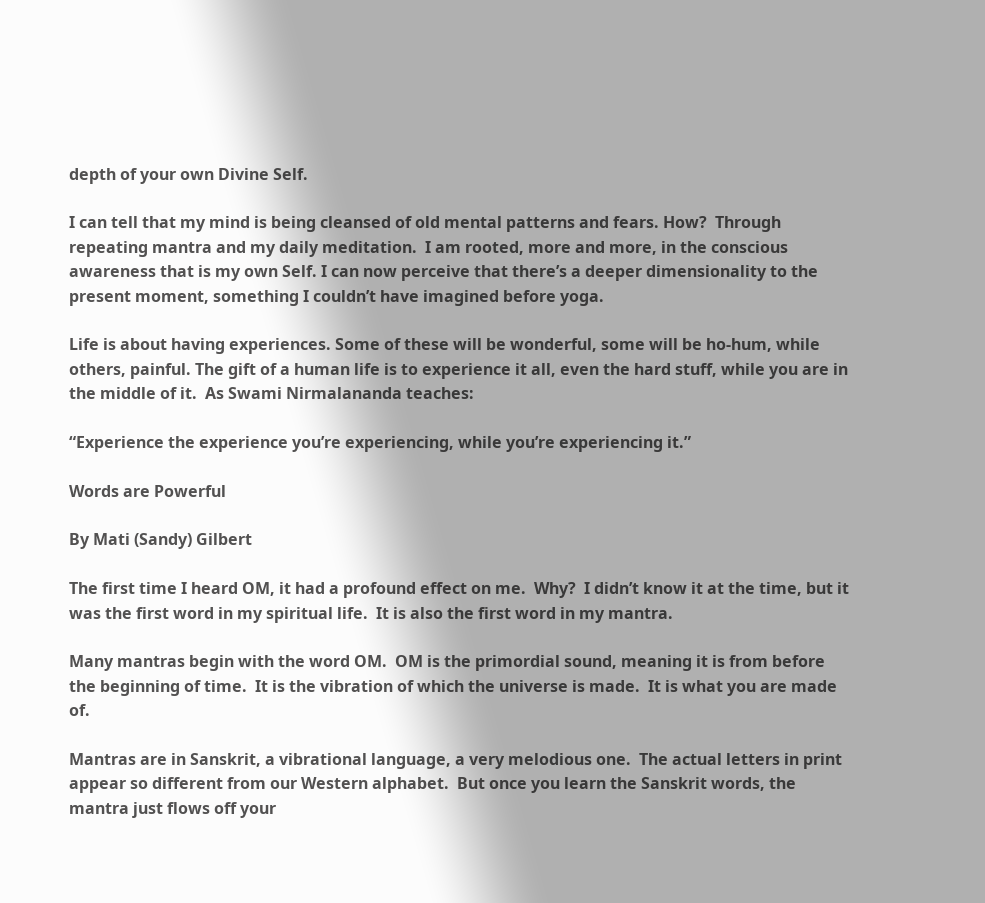depth of your own Divine Self.

I can tell that my mind is being cleansed of old mental patterns and fears. How?  Through repeating mantra and my daily meditation.  I am rooted, more and more, in the conscious awareness that is my own Self. I can now perceive that there’s a deeper dimensionality to the present moment, something I couldn’t have imagined before yoga.

Life is about having experiences. Some of these will be wonderful, some will be ho-hum, while others, painful. The gift of a human life is to experience it all, even the hard stuff, while you are in the middle of it.  As Swami Nirmalananda teaches:

“Experience the experience you’re experiencing, while you’re experiencing it.”

Words are Powerful

By Mati (Sandy) Gilbert

The first time I heard OM, it had a profound effect on me.  Why?  I didn’t know it at the time, but it was the first word in my spiritual life.  It is also the first word in my mantra.

Many mantras begin with the word OM.  OM is the primordial sound, meaning it is from before the beginning of time.  It is the vibration of which the universe is made.  It is what you are made of.

Mantras are in Sanskrit, a vibrational language, a very melodious one.  The actual letters in print appear so different from our Western alphabet.  But once you learn the Sanskrit words, the mantra just flows off your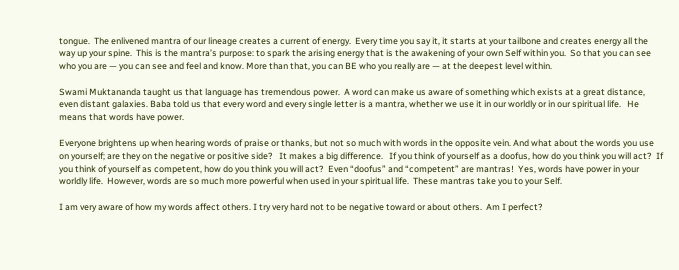tongue.  The enlivened mantra of our lineage creates a current of energy.  Every time you say it, it starts at your tailbone and creates energy all the way up your spine.  This is the mantra’s purpose: to spark the arising energy that is the awakening of your own Self within you.  So that you can see who you are — you can see and feel and know. More than that, you can BE who you really are — at the deepest level within.

Swami Muktananda taught us that language has tremendous power.  A word can make us aware of something which exists at a great distance, even distant galaxies. Baba told us that every word and every single letter is a mantra, whether we use it in our worldly or in our spiritual life.   He means that words have power.

Everyone brightens up when hearing words of praise or thanks, but not so much with words in the opposite vein. And what about the words you use on yourself; are they on the negative or positive side?   It makes a big difference.   If you think of yourself as a doofus, how do you think you will act?  If you think of yourself as competent, how do you think you will act?  Even “doofus” and “competent” are mantras!  Yes, words have power in your worldly life.  However, words are so much more powerful when used in your spiritual life.  These mantras take you to your Self.

I am very aware of how my words affect others. I try very hard not to be negative toward or about others.  Am I perfect?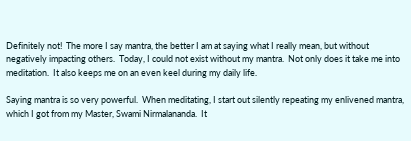Definitely not!  The more I say mantra, the better I am at saying what I really mean, but without negatively impacting others.  Today, I could not exist without my mantra.  Not only does it take me into meditation.  It also keeps me on an even keel during my daily life.

Saying mantra is so very powerful.  When meditating, I start out silently repeating my enlivened mantra, which I got from my Master, Swami Nirmalananda.  It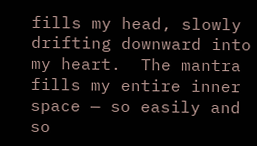fills my head, slowly drifting downward into my heart.  The mantra fills my entire inner space — so easily and so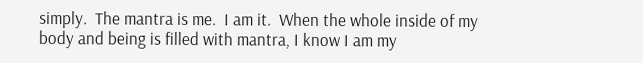simply.  The mantra is me.  I am it.  When the whole inside of my body and being is filled with mantra, I know I am my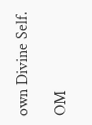own Divine Self.

OM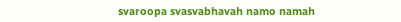svaroopa svasvabhavah namo namah